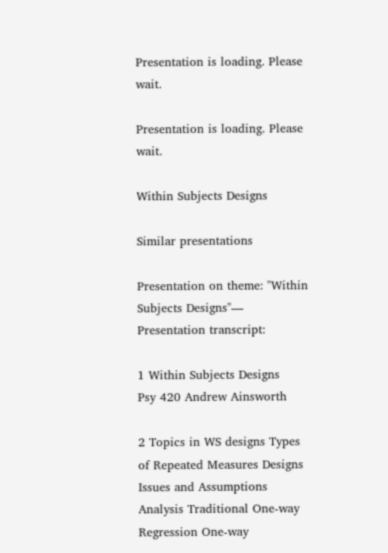Presentation is loading. Please wait.

Presentation is loading. Please wait.

Within Subjects Designs

Similar presentations

Presentation on theme: "Within Subjects Designs"— Presentation transcript:

1 Within Subjects Designs
Psy 420 Andrew Ainsworth

2 Topics in WS designs Types of Repeated Measures Designs
Issues and Assumptions Analysis Traditional One-way Regression One-way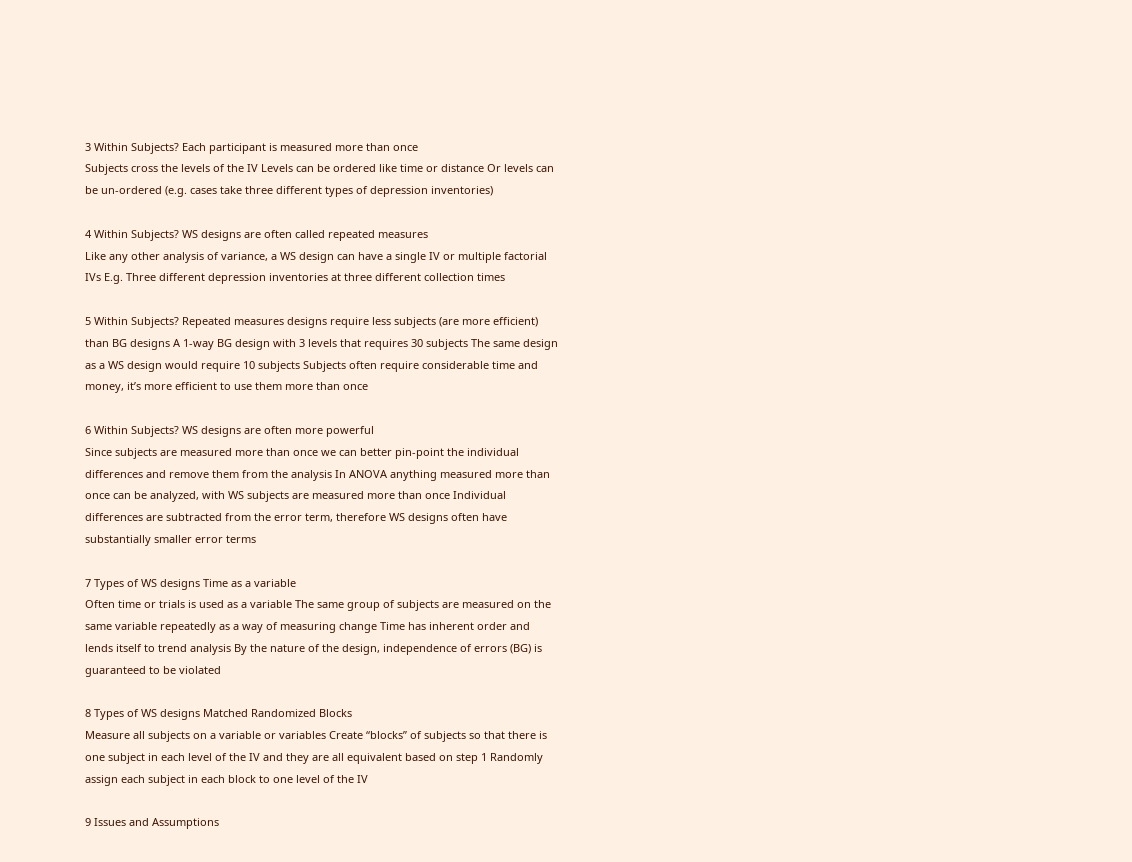3 Within Subjects? Each participant is measured more than once
Subjects cross the levels of the IV Levels can be ordered like time or distance Or levels can be un-ordered (e.g. cases take three different types of depression inventories)

4 Within Subjects? WS designs are often called repeated measures
Like any other analysis of variance, a WS design can have a single IV or multiple factorial IVs E.g. Three different depression inventories at three different collection times

5 Within Subjects? Repeated measures designs require less subjects (are more efficient) than BG designs A 1-way BG design with 3 levels that requires 30 subjects The same design as a WS design would require 10 subjects Subjects often require considerable time and money, it’s more efficient to use them more than once

6 Within Subjects? WS designs are often more powerful
Since subjects are measured more than once we can better pin-point the individual differences and remove them from the analysis In ANOVA anything measured more than once can be analyzed, with WS subjects are measured more than once Individual differences are subtracted from the error term, therefore WS designs often have substantially smaller error terms

7 Types of WS designs Time as a variable
Often time or trials is used as a variable The same group of subjects are measured on the same variable repeatedly as a way of measuring change Time has inherent order and lends itself to trend analysis By the nature of the design, independence of errors (BG) is guaranteed to be violated

8 Types of WS designs Matched Randomized Blocks
Measure all subjects on a variable or variables Create “blocks” of subjects so that there is one subject in each level of the IV and they are all equivalent based on step 1 Randomly assign each subject in each block to one level of the IV

9 Issues and Assumptions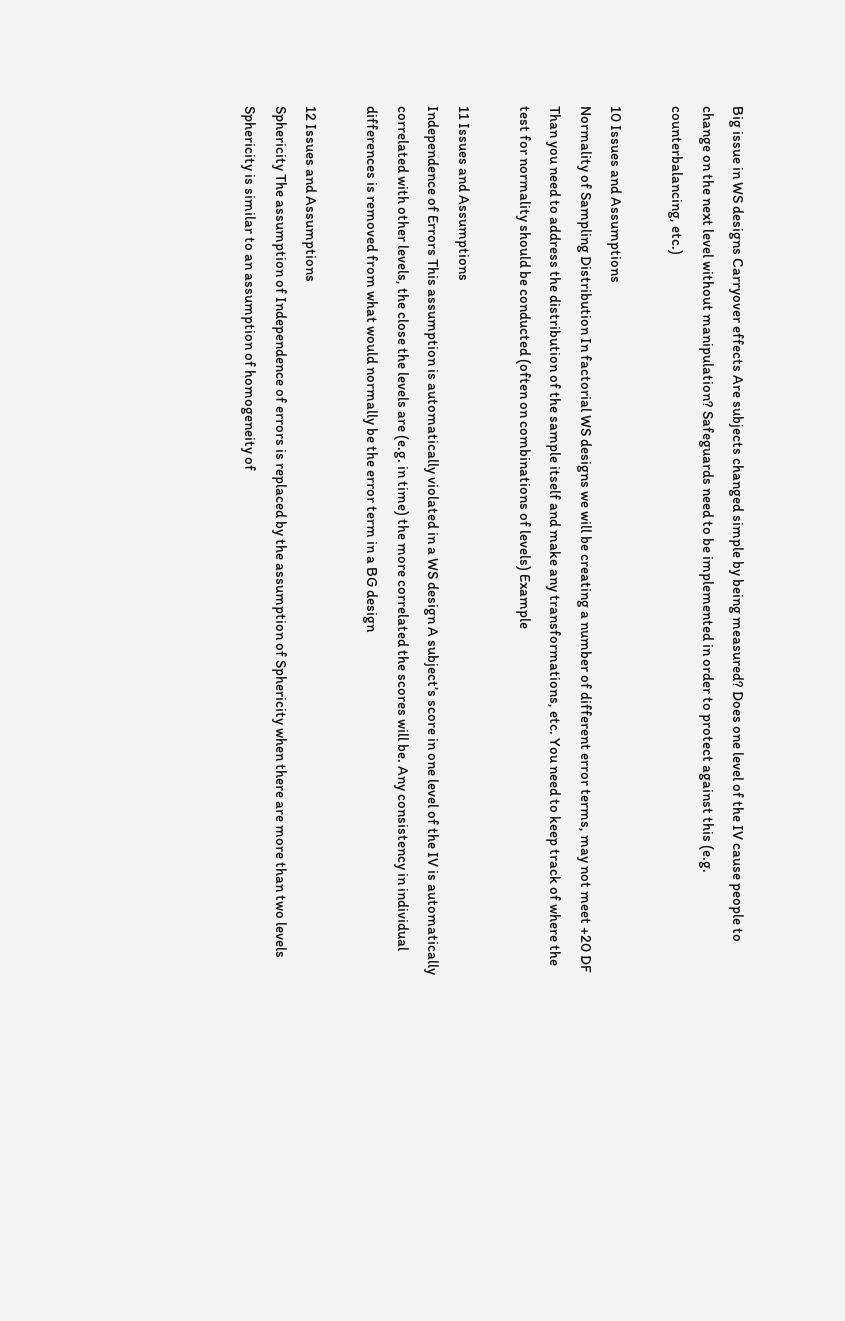Big issue in WS designs Carryover effects Are subjects changed simple by being measured? Does one level of the IV cause people to change on the next level without manipulation? Safeguards need to be implemented in order to protect against this (e.g. counterbalancing, etc.)

10 Issues and Assumptions
Normality of Sampling Distribution In factorial WS designs we will be creating a number of different error terms, may not meet +20 DF Than you need to address the distribution of the sample itself and make any transformations, etc. You need to keep track of where the test for normality should be conducted (often on combinations of levels) Example

11 Issues and Assumptions
Independence of Errors This assumption is automatically violated in a WS design A subject’s score in one level of the IV is automatically correlated with other levels, the close the levels are (e.g. in time) the more correlated the scores will be. Any consistency in individual differences is removed from what would normally be the error term in a BG design

12 Issues and Assumptions
Sphericity The assumption of Independence of errors is replaced by the assumption of Sphericity when there are more than two levels Sphericity is similar to an assumption of homogeneity of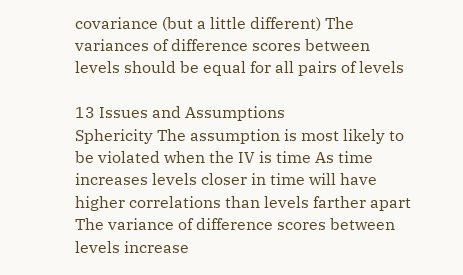covariance (but a little different) The variances of difference scores between levels should be equal for all pairs of levels

13 Issues and Assumptions
Sphericity The assumption is most likely to be violated when the IV is time As time increases levels closer in time will have higher correlations than levels farther apart The variance of difference scores between levels increase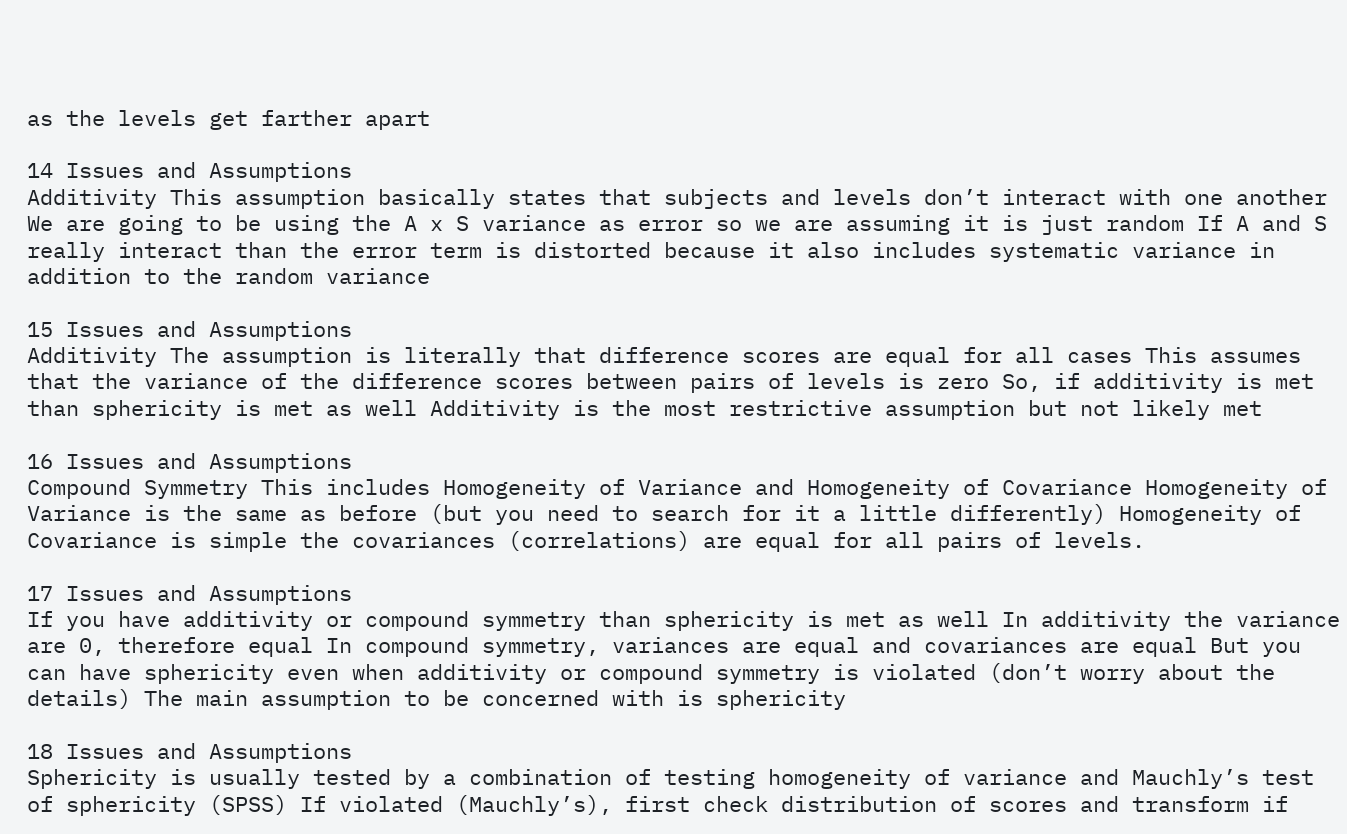as the levels get farther apart

14 Issues and Assumptions
Additivity This assumption basically states that subjects and levels don’t interact with one another We are going to be using the A x S variance as error so we are assuming it is just random If A and S really interact than the error term is distorted because it also includes systematic variance in addition to the random variance

15 Issues and Assumptions
Additivity The assumption is literally that difference scores are equal for all cases This assumes that the variance of the difference scores between pairs of levels is zero So, if additivity is met than sphericity is met as well Additivity is the most restrictive assumption but not likely met

16 Issues and Assumptions
Compound Symmetry This includes Homogeneity of Variance and Homogeneity of Covariance Homogeneity of Variance is the same as before (but you need to search for it a little differently) Homogeneity of Covariance is simple the covariances (correlations) are equal for all pairs of levels.

17 Issues and Assumptions
If you have additivity or compound symmetry than sphericity is met as well In additivity the variance are 0, therefore equal In compound symmetry, variances are equal and covariances are equal But you can have sphericity even when additivity or compound symmetry is violated (don’t worry about the details) The main assumption to be concerned with is sphericity

18 Issues and Assumptions
Sphericity is usually tested by a combination of testing homogeneity of variance and Mauchly’s test of sphericity (SPSS) If violated (Mauchly’s), first check distribution of scores and transform if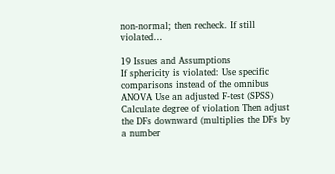non-normal; then recheck. If still violated…

19 Issues and Assumptions
If sphericity is violated: Use specific comparisons instead of the omnibus ANOVA Use an adjusted F-test (SPSS) Calculate degree of violation Then adjust the DFs downward (multiplies the DFs by a number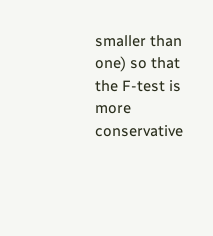smaller than one) so that the F-test is more conservative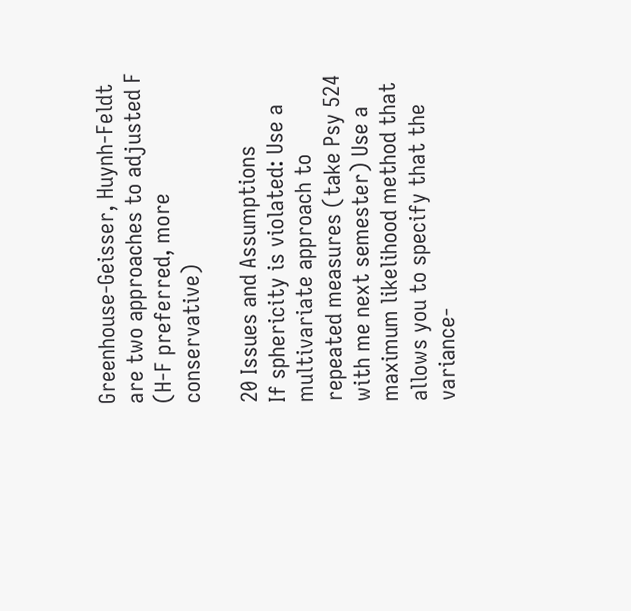Greenhouse-Geisser, Huynh-Feldt are two approaches to adjusted F (H-F preferred, more conservative)

20 Issues and Assumptions
If sphericity is violated: Use a multivariate approach to repeated measures (take Psy 524 with me next semester) Use a maximum likelihood method that allows you to specify that the variance-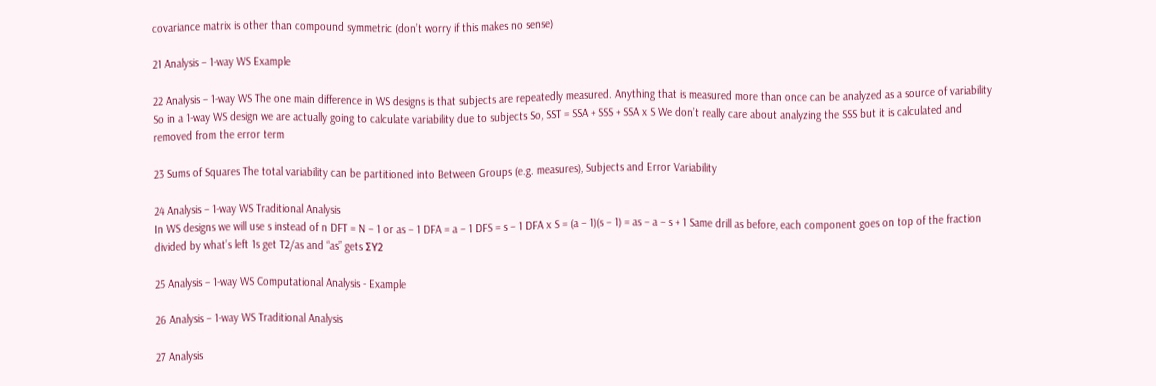covariance matrix is other than compound symmetric (don’t worry if this makes no sense)

21 Analysis – 1-way WS Example

22 Analysis – 1-way WS The one main difference in WS designs is that subjects are repeatedly measured. Anything that is measured more than once can be analyzed as a source of variability So in a 1-way WS design we are actually going to calculate variability due to subjects So, SST = SSA + SSS + SSA x S We don’t really care about analyzing the SSS but it is calculated and removed from the error term

23 Sums of Squares The total variability can be partitioned into Between Groups (e.g. measures), Subjects and Error Variability

24 Analysis – 1-way WS Traditional Analysis
In WS designs we will use s instead of n DFT = N – 1 or as – 1 DFA = a – 1 DFS = s – 1 DFA x S = (a – 1)(s – 1) = as – a – s + 1 Same drill as before, each component goes on top of the fraction divided by what’s left 1s get T2/as and “as” gets ΣY2

25 Analysis – 1-way WS Computational Analysis - Example

26 Analysis – 1-way WS Traditional Analysis

27 Analysis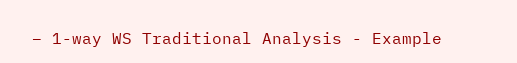– 1-way WS Traditional Analysis - Example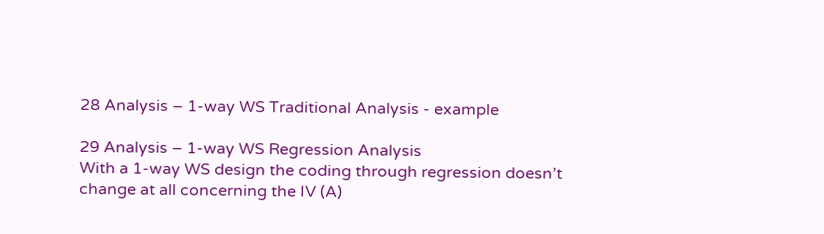28 Analysis – 1-way WS Traditional Analysis - example

29 Analysis – 1-way WS Regression Analysis
With a 1-way WS design the coding through regression doesn’t change at all concerning the IV (A)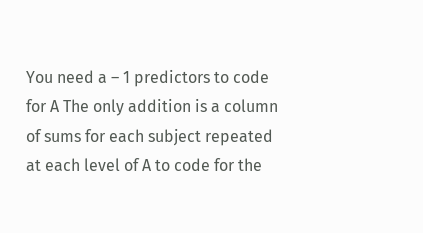You need a – 1 predictors to code for A The only addition is a column of sums for each subject repeated at each level of A to code for the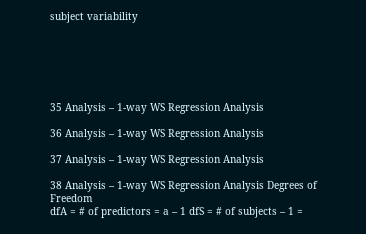subject variability






35 Analysis – 1-way WS Regression Analysis

36 Analysis – 1-way WS Regression Analysis

37 Analysis – 1-way WS Regression Analysis

38 Analysis – 1-way WS Regression Analysis Degrees of Freedom
dfA = # of predictors = a – 1 dfS = # of subjects – 1 =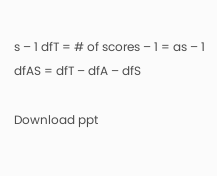s – 1 dfT = # of scores – 1 = as – 1 dfAS = dfT – dfA – dfS

Download ppt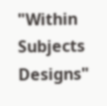"Within Subjects Designs"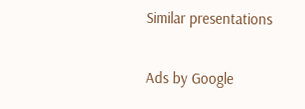Similar presentations

Ads by Google